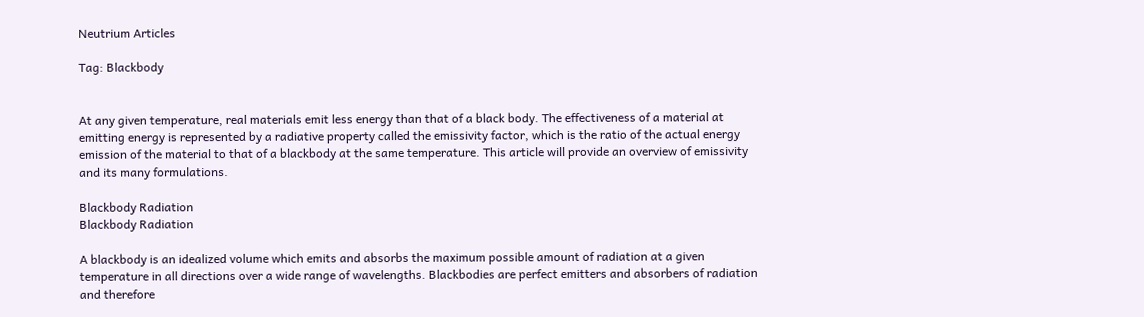Neutrium Articles

Tag: Blackbody


At any given temperature, real materials emit less energy than that of a black body. The effectiveness of a material at emitting energy is represented by a radiative property called the emissivity factor, which is the ratio of the actual energy emission of the material to that of a blackbody at the same temperature. This article will provide an overview of emissivity and its many formulations.

Blackbody Radiation
Blackbody Radiation

A blackbody is an idealized volume which emits and absorbs the maximum possible amount of radiation at a given temperature in all directions over a wide range of wavelengths. Blackbodies are perfect emitters and absorbers of radiation and therefore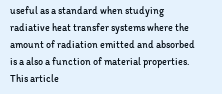useful as a standard when studying radiative heat transfer systems where the amount of radiation emitted and absorbed is a also a function of material properties. This article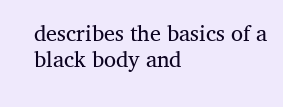describes the basics of a black body and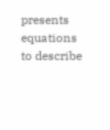presents equations to describe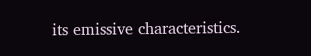its emissive characteristics.